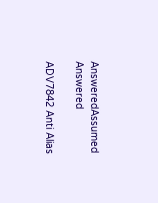AnsweredAssumed Answered

ADV7842 Anti Alias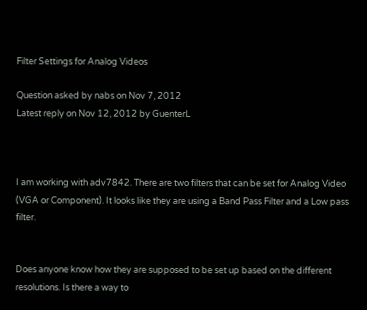Filter Settings for Analog Videos

Question asked by nabs on Nov 7, 2012
Latest reply on Nov 12, 2012 by GuenterL



I am working with adv7842. There are two filters that can be set for Analog Video (VGA or Component). It looks like they are using a Band Pass Filter and a Low pass filter.


Does anyone know how they are supposed to be set up based on the different resolutions. Is there a way to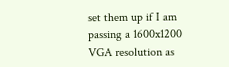set them up if I am passing a 1600x1200 VGA resolution as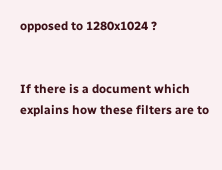opposed to 1280x1024 ?


If there is a document which explains how these filters are to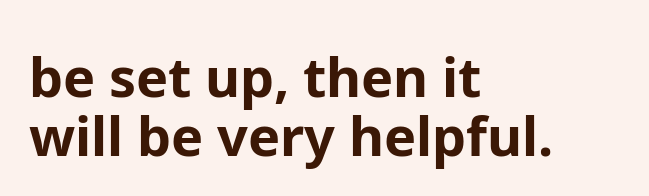be set up, then it will be very helpful.